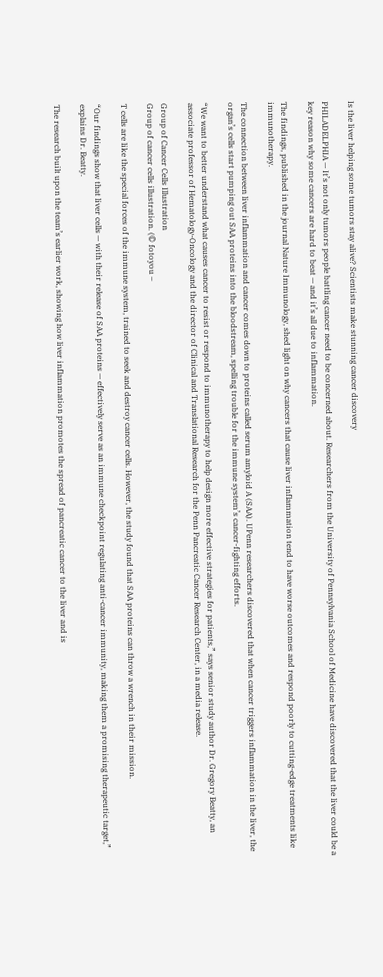Is the liver helping some tumors stay alive? Scientists make stunning cancer discovery

PHILADELPHIA — It’s not only tumors people battling cancer need to be concerned about. Researchers from the University of Pennsylvania School of Medicine have discovered that the liver could be a key reason why some cancers are hard to beat — and it’s all due to inflammation.

The findings, published in the journal Nature Immunology, shed light on why cancers that cause liver inflammation tend to have worse outcomes and respond poorly to cutting-edge treatments like immunotherapy.

The connection between liver inflammation and cancer comes down to proteins called serum amyloid A (SAA). UPenn researchers discovered that when cancer triggers inflammation in the liver, the organ’s cells start pumping out SAA proteins into the bloodstream, spelling trouble for the immune system’s cancer-fighting efforts.

“We want to better understand what causes cancer to resist or respond to immunotherapy to help design more effective strategies for patients,” says senior study author Dr. Gregory Beatty, an associate professor of Hematology-Oncology and the director of Clinical and Translational Research for the Penn Pancreatic Cancer Research Center, in a media release.

Group of Cancer Cells Illustration
Group of cancer cells illustration. (© fotoyou –

T cells are like the special forces of the immune system, trained to seek and destroy cancer cells. However, the study found that SAA proteins can throw a wrench in their mission.

“Our findings show that liver cells — with their release of SAA proteins — effectively serve as an immune checkpoint regulating anti-cancer immunity, making them a promising therapeutic target,” explains Dr. Beatty.

The research built upon the team’s earlier work, showing how liver inflammation promotes the spread of pancreatic cancer to the liver and is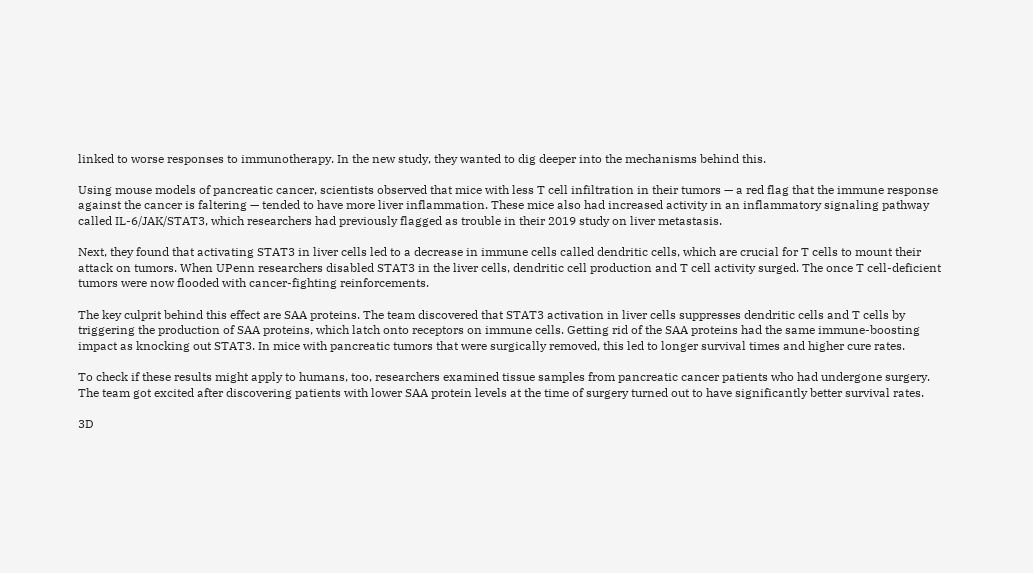linked to worse responses to immunotherapy. In the new study, they wanted to dig deeper into the mechanisms behind this.

Using mouse models of pancreatic cancer, scientists observed that mice with less T cell infiltration in their tumors — a red flag that the immune response against the cancer is faltering — tended to have more liver inflammation. These mice also had increased activity in an inflammatory signaling pathway called IL-6/JAK/STAT3, which researchers had previously flagged as trouble in their 2019 study on liver metastasis.

Next, they found that activating STAT3 in liver cells led to a decrease in immune cells called dendritic cells, which are crucial for T cells to mount their attack on tumors. When UPenn researchers disabled STAT3 in the liver cells, dendritic cell production and T cell activity surged. The once T cell-deficient tumors were now flooded with cancer-fighting reinforcements.

The key culprit behind this effect are SAA proteins. The team discovered that STAT3 activation in liver cells suppresses dendritic cells and T cells by triggering the production of SAA proteins, which latch onto receptors on immune cells. Getting rid of the SAA proteins had the same immune-boosting impact as knocking out STAT3. In mice with pancreatic tumors that were surgically removed, this led to longer survival times and higher cure rates.

To check if these results might apply to humans, too, researchers examined tissue samples from pancreatic cancer patients who had undergone surgery. The team got excited after discovering patients with lower SAA protein levels at the time of surgery turned out to have significantly better survival rates.

3D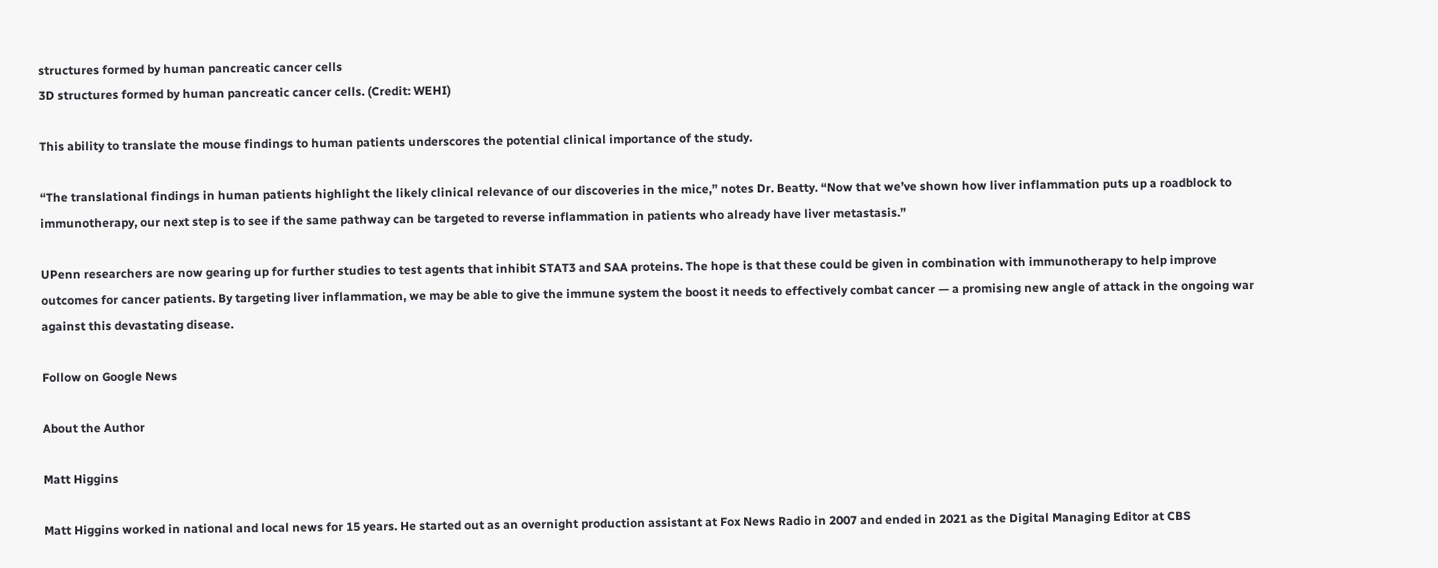structures formed by human pancreatic cancer cells
3D structures formed by human pancreatic cancer cells. (Credit: WEHI)

This ability to translate the mouse findings to human patients underscores the potential clinical importance of the study.

“The translational findings in human patients highlight the likely clinical relevance of our discoveries in the mice,” notes Dr. Beatty. “Now that we’ve shown how liver inflammation puts up a roadblock to immunotherapy, our next step is to see if the same pathway can be targeted to reverse inflammation in patients who already have liver metastasis.”

UPenn researchers are now gearing up for further studies to test agents that inhibit STAT3 and SAA proteins. The hope is that these could be given in combination with immunotherapy to help improve outcomes for cancer patients. By targeting liver inflammation, we may be able to give the immune system the boost it needs to effectively combat cancer — a promising new angle of attack in the ongoing war against this devastating disease.

Follow on Google News

About the Author

Matt Higgins

Matt Higgins worked in national and local news for 15 years. He started out as an overnight production assistant at Fox News Radio in 2007 and ended in 2021 as the Digital Managing Editor at CBS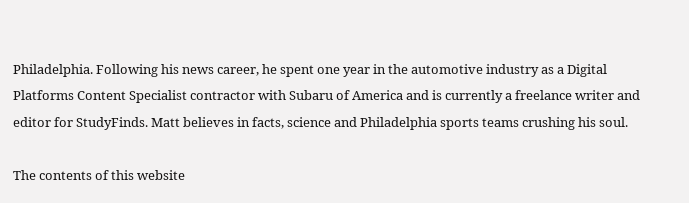Philadelphia. Following his news career, he spent one year in the automotive industry as a Digital Platforms Content Specialist contractor with Subaru of America and is currently a freelance writer and editor for StudyFinds. Matt believes in facts, science and Philadelphia sports teams crushing his soul.

The contents of this website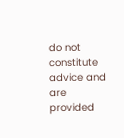do not constitute advice and are provided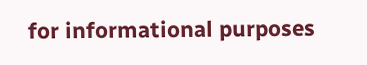for informational purposes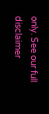only. See our full disclaimer